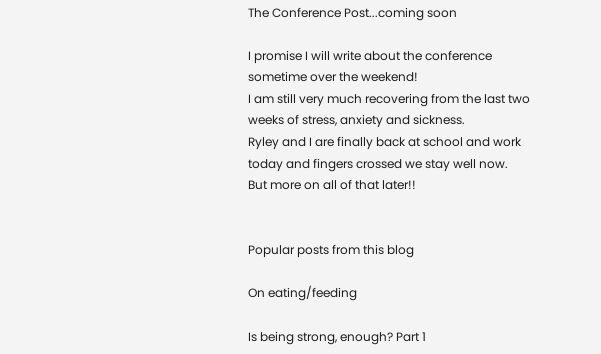The Conference Post...coming soon

I promise I will write about the conference sometime over the weekend!
I am still very much recovering from the last two weeks of stress, anxiety and sickness.
Ryley and I are finally back at school and work today and fingers crossed we stay well now.
But more on all of that later!!


Popular posts from this blog

On eating/feeding

Is being strong, enough? Part 1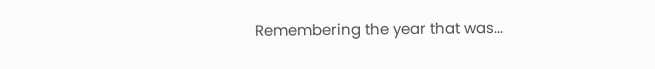Remembering the year that was...